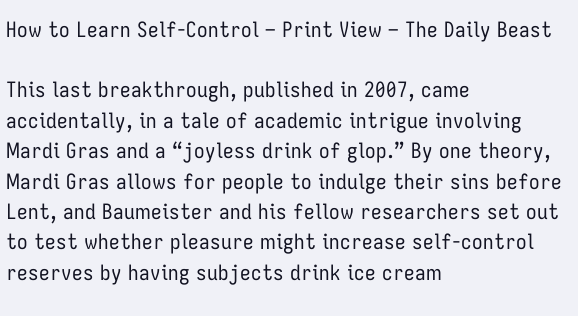How to Learn Self-Control – Print View – The Daily Beast

This last breakthrough, published in 2007, came accidentally, in a tale of academic intrigue involving Mardi Gras and a “joyless drink of glop.” By one theory, Mardi Gras allows for people to indulge their sins before Lent, and Baumeister and his fellow researchers set out to test whether pleasure might increase self-control reserves by having subjects drink ice cream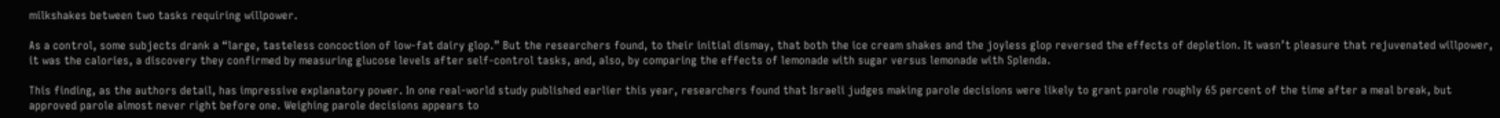milkshakes between two tasks requiring willpower.

As a control, some subjects drank a “large, tasteless concoction of low-fat dairy glop.” But the researchers found, to their initial dismay, that both the ice cream shakes and the joyless glop reversed the effects of depletion. It wasn’t pleasure that rejuvenated willpower, it was the calories, a discovery they confirmed by measuring glucose levels after self-control tasks, and, also, by comparing the effects of lemonade with sugar versus lemonade with Splenda.

This finding, as the authors detail, has impressive explanatory power. In one real-world study published earlier this year, researchers found that Israeli judges making parole decisions were likely to grant parole roughly 65 percent of the time after a meal break, but approved parole almost never right before one. Weighing parole decisions appears to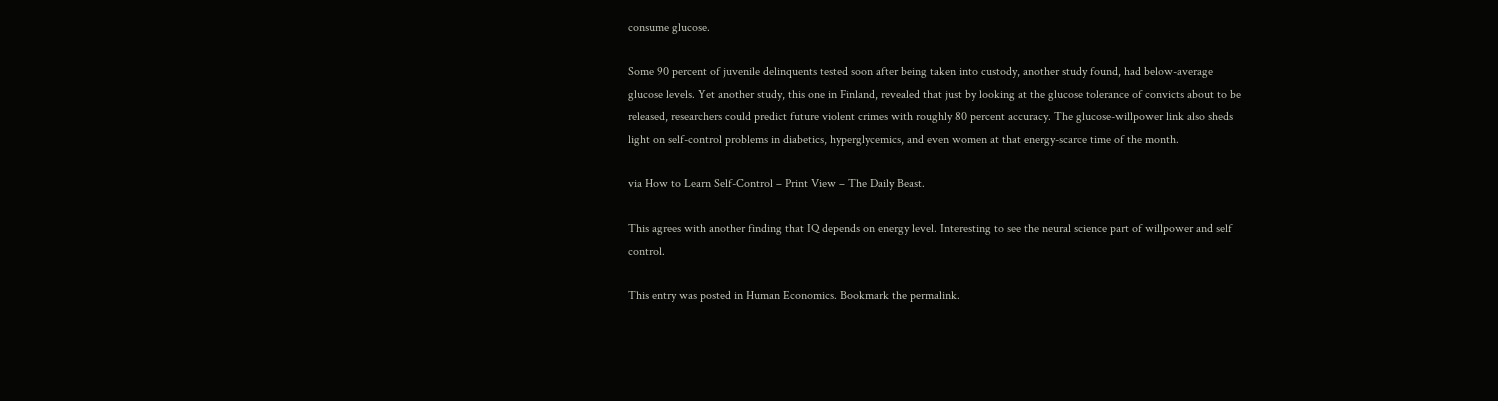consume glucose.

Some 90 percent of juvenile delinquents tested soon after being taken into custody, another study found, had below-average glucose levels. Yet another study, this one in Finland, revealed that just by looking at the glucose tolerance of convicts about to be released, researchers could predict future violent crimes with roughly 80 percent accuracy. The glucose-willpower link also sheds light on self-control problems in diabetics, hyperglycemics, and even women at that energy-scarce time of the month.

via How to Learn Self-Control – Print View – The Daily Beast.

This agrees with another finding that IQ depends on energy level. Interesting to see the neural science part of willpower and self control.

This entry was posted in Human Economics. Bookmark the permalink.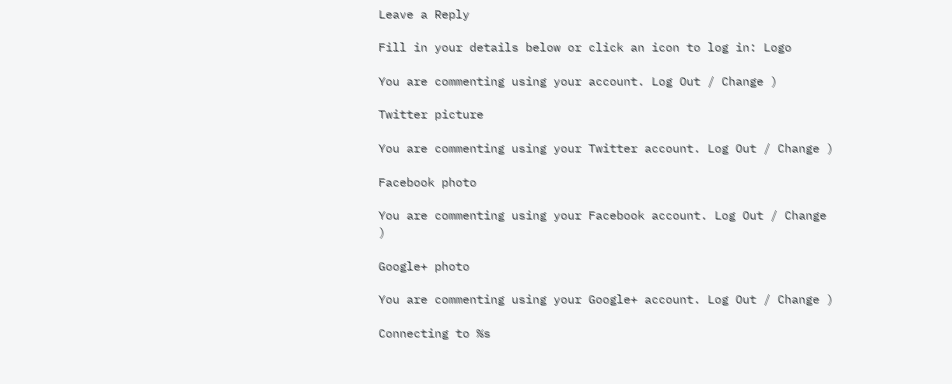Leave a Reply

Fill in your details below or click an icon to log in: Logo

You are commenting using your account. Log Out / Change )

Twitter picture

You are commenting using your Twitter account. Log Out / Change )

Facebook photo

You are commenting using your Facebook account. Log Out / Change )

Google+ photo

You are commenting using your Google+ account. Log Out / Change )

Connecting to %s